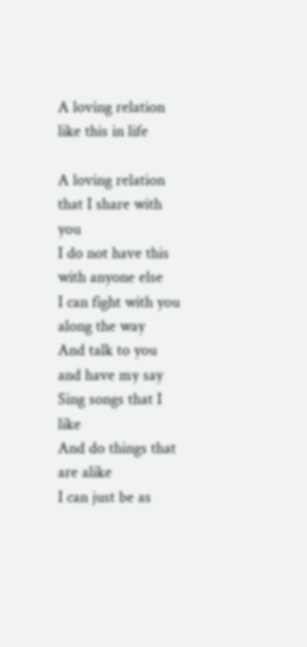A loving relation like this in life

A loving relation that I share with you
I do not have this with anyone else
I can fight with you along the way
And talk to you and have my say
Sing songs that I like
And do things that are alike
I can just be as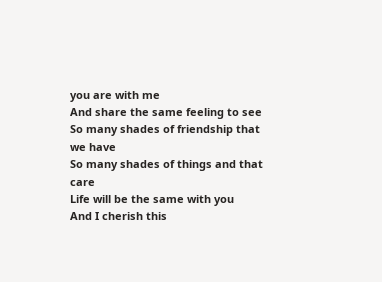you are with me
And share the same feeling to see
So many shades of friendship that we have
So many shades of things and that care
Life will be the same with you
And I cherish this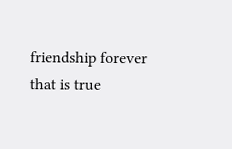friendship forever that is true